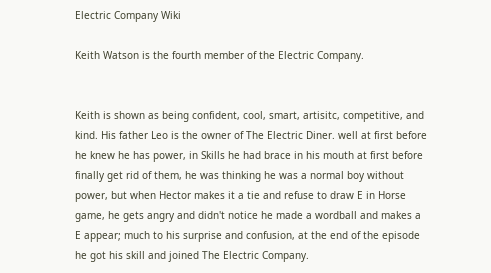Electric Company Wiki

Keith Watson is the fourth member of the Electric Company.


Keith is shown as being confident, cool, smart, artisitc, competitive, and kind. His father Leo is the owner of The Electric Diner. well at first before he knew he has power, in Skills he had brace in his mouth at first before finally get rid of them, he was thinking he was a normal boy without power, but when Hector makes it a tie and refuse to draw E in Horse game, he gets angry and didn't notice he made a wordball and makes a E appear; much to his surprise and confusion, at the end of the episode he got his skill and joined The Electric Company.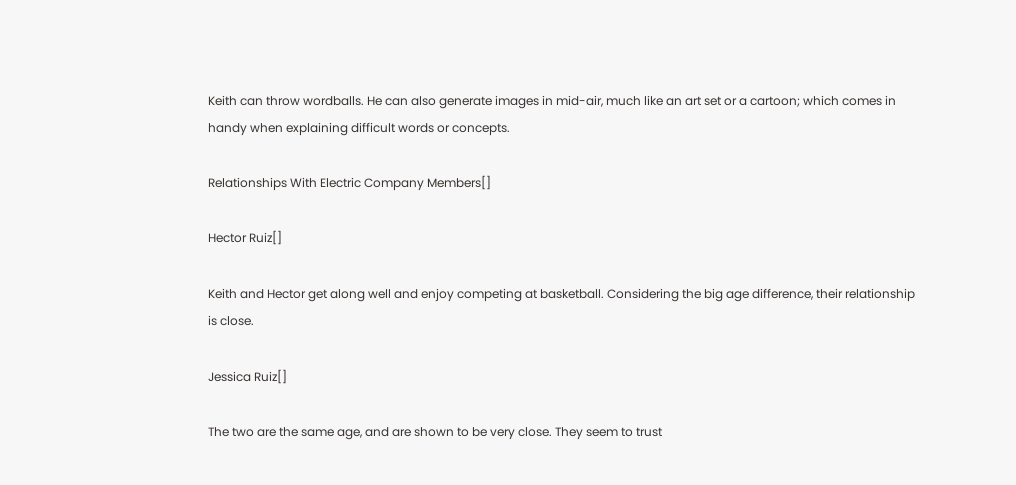Keith can throw wordballs. He can also generate images in mid-air, much like an art set or a cartoon; which comes in handy when explaining difficult words or concepts.

Relationships With Electric Company Members[]

Hector Ruiz[]

Keith and Hector get along well and enjoy competing at basketball. Considering the big age difference, their relationship is close.

Jessica Ruiz[]

The two are the same age, and are shown to be very close. They seem to trust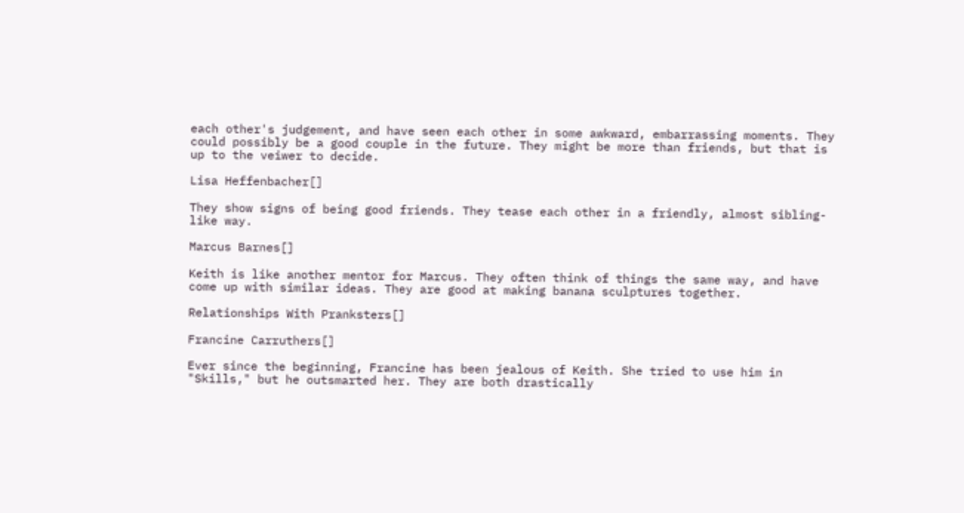each other's judgement, and have seen each other in some awkward, embarrassing moments. They could possibly be a good couple in the future. They might be more than friends, but that is up to the veiwer to decide.

Lisa Heffenbacher[]

They show signs of being good friends. They tease each other in a friendly, almost sibling-like way.

Marcus Barnes[]

Keith is like another mentor for Marcus. They often think of things the same way, and have come up with similar ideas. They are good at making banana sculptures together.

Relationships With Pranksters[]

Francine Carruthers[]

Ever since the beginning, Francine has been jealous of Keith. She tried to use him in "Skills," but he outsmarted her. They are both drastically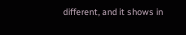different, and it shows in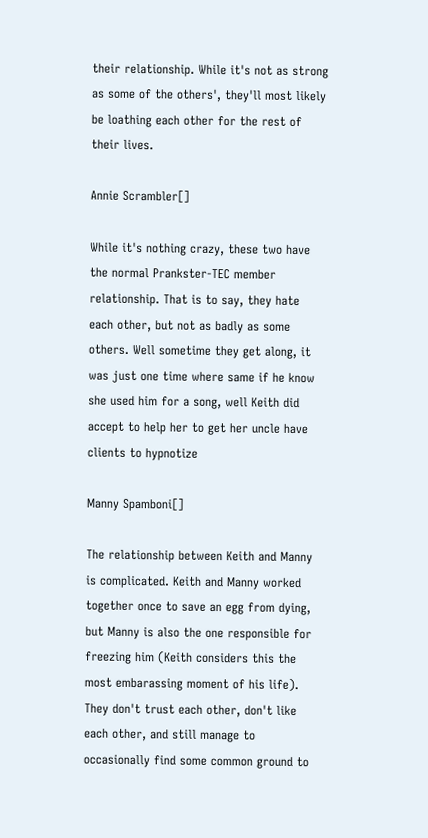their relationship. While it's not as strong as some of the others', they'll most likely be loathing each other for the rest of their lives.

Annie Scrambler[]

While it's nothing crazy, these two have the normal Prankster-TEC member relationship. That is to say, they hate each other, but not as badly as some others. Well sometime they get along, it was just one time where same if he know she used him for a song, well Keith did accept to help her to get her uncle have clients to hypnotize

Manny Spamboni[]

The relationship between Keith and Manny is complicated. Keith and Manny worked together once to save an egg from dying, but Manny is also the one responsible for freezing him (Keith considers this the most embarassing moment of his life). They don't trust each other, don't like each other, and still manage to occasionally find some common ground to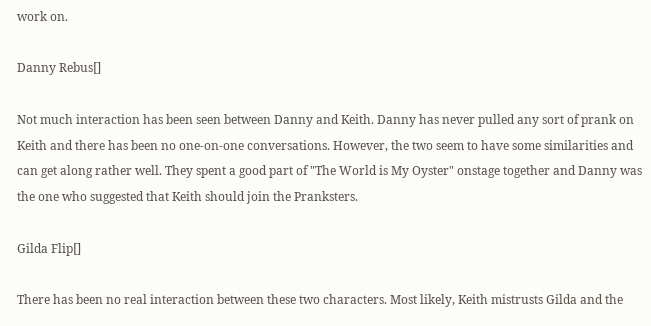work on.

Danny Rebus[]

Not much interaction has been seen between Danny and Keith. Danny has never pulled any sort of prank on Keith and there has been no one-on-one conversations. However, the two seem to have some similarities and can get along rather well. They spent a good part of "The World is My Oyster" onstage together and Danny was the one who suggested that Keith should join the Pranksters.

Gilda Flip[]

There has been no real interaction between these two characters. Most likely, Keith mistrusts Gilda and the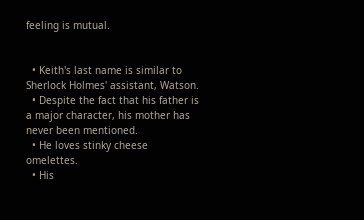feeling is mutual.


  • Keith's last name is similar to Sherlock Holmes' assistant, Watson.
  • Despite the fact that his father is a major character, his mother has never been mentioned.
  • He loves stinky cheese omelettes.
  • His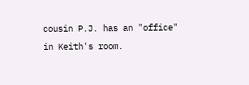cousin P.J. has an "office" in Keith's room.